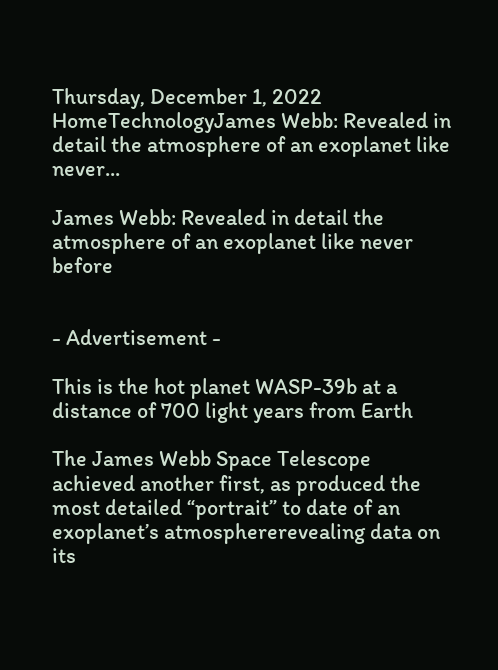Thursday, December 1, 2022
HomeTechnologyJames Webb: Revealed in detail the atmosphere of an exoplanet like never...

James Webb: Revealed in detail the atmosphere of an exoplanet like never before


- Advertisement -

This is the hot planet WASP-39b at a distance of 700 light years from Earth

The James Webb Space Telescope achieved another first, as produced the most detailed “portrait” to date of an exoplanet’s atmosphererevealing data on its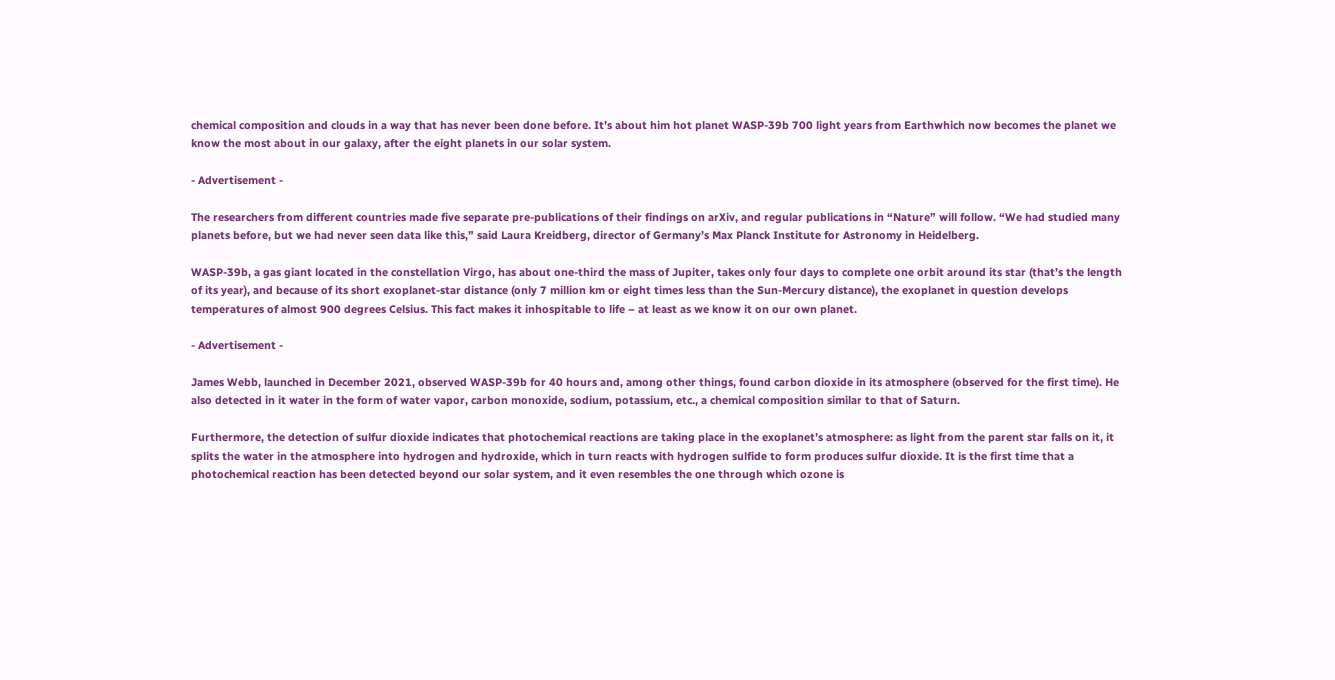chemical composition and clouds in a way that has never been done before. It’s about him hot planet WASP-39b 700 light years from Earthwhich now becomes the planet we know the most about in our galaxy, after the eight planets in our solar system.

- Advertisement -

The researchers from different countries made five separate pre-publications of their findings on arXiv, and regular publications in “Nature” will follow. “We had studied many planets before, but we had never seen data like this,” said Laura Kreidberg, director of Germany’s Max Planck Institute for Astronomy in Heidelberg.

WASP-39b, a gas giant located in the constellation Virgo, has about one-third the mass of Jupiter, takes only four days to complete one orbit around its star (that’s the length of its year), and because of its short exoplanet-star distance (only 7 million km or eight times less than the Sun-Mercury distance), the exoplanet in question develops temperatures of almost 900 degrees Celsius. This fact makes it inhospitable to life – at least as we know it on our own planet.

- Advertisement -

James Webb, launched in December 2021, observed WASP-39b for 40 hours and, among other things, found carbon dioxide in its atmosphere (observed for the first time). He also detected in it water in the form of water vapor, carbon monoxide, sodium, potassium, etc., a chemical composition similar to that of Saturn.

Furthermore, the detection of sulfur dioxide indicates that photochemical reactions are taking place in the exoplanet’s atmosphere: as light from the parent star falls on it, it splits the water in the atmosphere into hydrogen and hydroxide, which in turn reacts with hydrogen sulfide to form produces sulfur dioxide. It is the first time that a photochemical reaction has been detected beyond our solar system, and it even resembles the one through which ozone is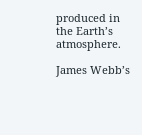produced in the Earth’s atmosphere.

James Webb’s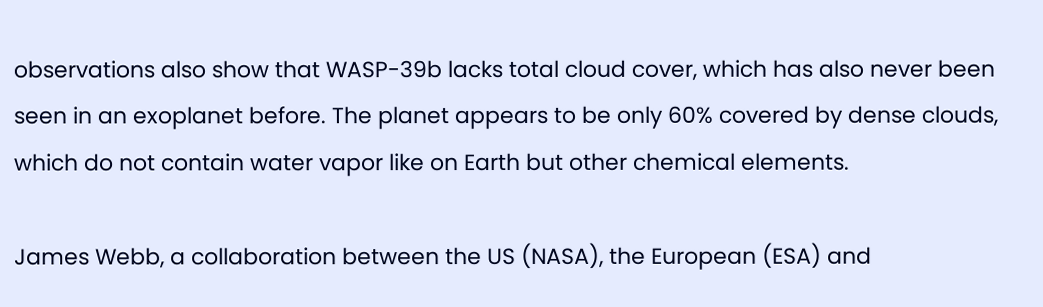observations also show that WASP-39b lacks total cloud cover, which has also never been seen in an exoplanet before. The planet appears to be only 60% covered by dense clouds, which do not contain water vapor like on Earth but other chemical elements.

James Webb, a collaboration between the US (NASA), the European (ESA) and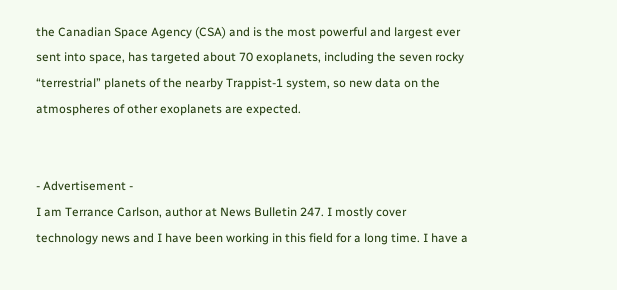the Canadian Space Agency (CSA) and is the most powerful and largest ever sent into space, has targeted about 70 exoplanets, including the seven rocky “terrestrial” planets of the nearby Trappist-1 system, so new data on the atmospheres of other exoplanets are expected.


- Advertisement -
I am Terrance Carlson, author at News Bulletin 247. I mostly cover technology news and I have been working in this field for a long time. I have a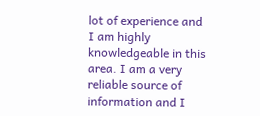lot of experience and I am highly knowledgeable in this area. I am a very reliable source of information and I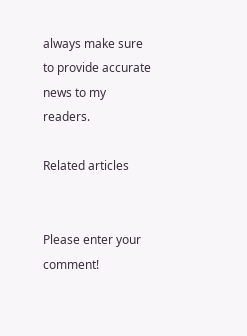always make sure to provide accurate news to my readers.

Related articles


Please enter your comment!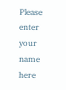Please enter your name here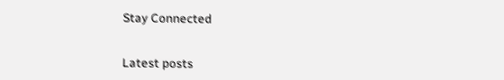Stay Connected


Latest posts